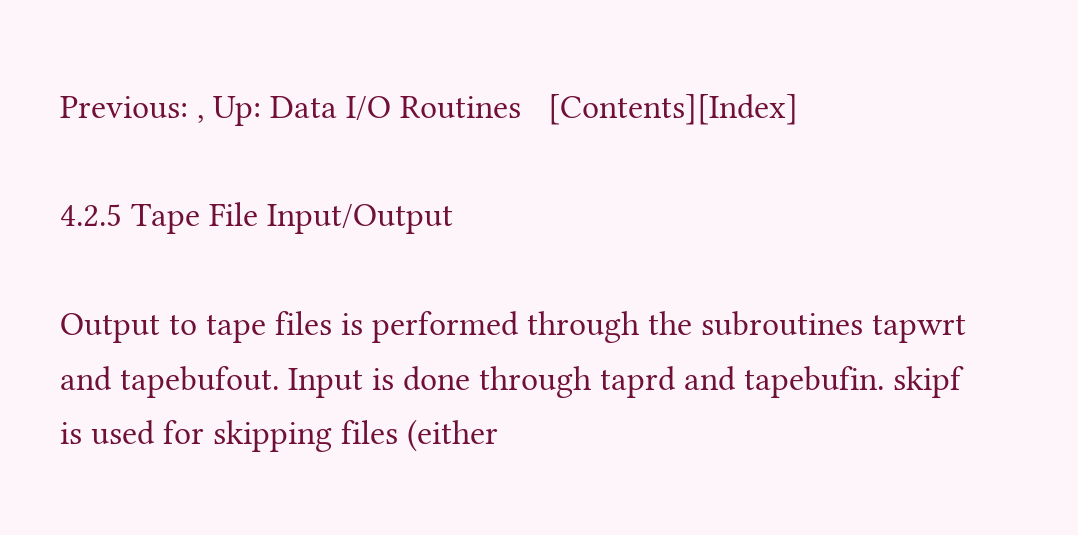Previous: , Up: Data I/O Routines   [Contents][Index]

4.2.5 Tape File Input/Output

Output to tape files is performed through the subroutines tapwrt and tapebufout. Input is done through taprd and tapebufin. skipf is used for skipping files (either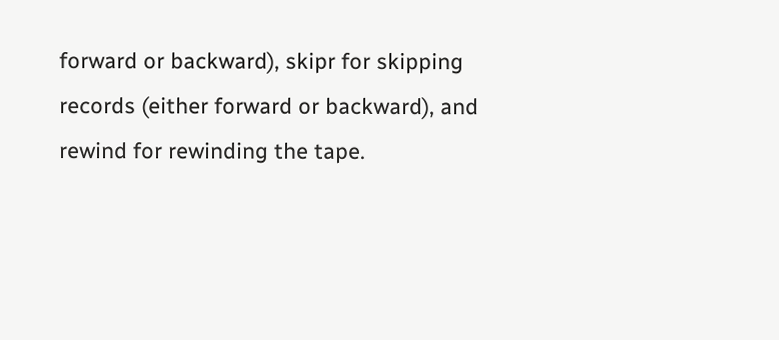forward or backward), skipr for skipping records (either forward or backward), and rewind for rewinding the tape.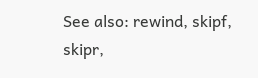See also: rewind, skipf, skipr,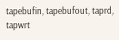tapebufin, tapebufout, taprd, tapwrt